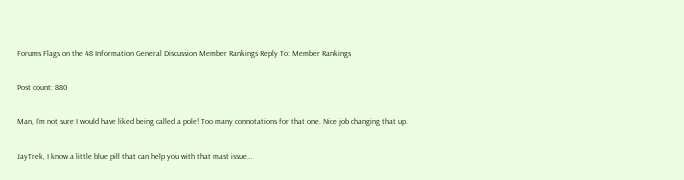Forums Flags on the 48 Information General Discussion Member Rankings Reply To: Member Rankings

Post count: 880

Man, I’m not sure I would have liked being called a pole! Too many connotations for that one. Nice job changing that up.

JayTrek, I know a little blue pill that can help you with that mast issue…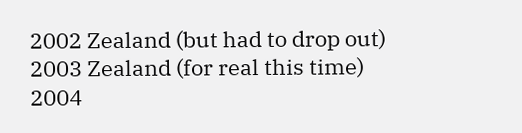2002 Zealand (but had to drop out)
2003 Zealand (for real this time)
2004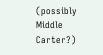(possibly Middle Carter?)